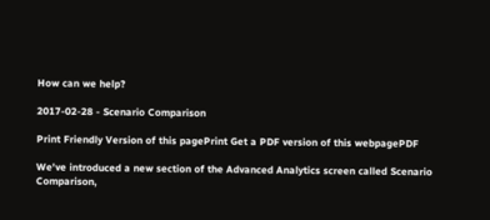How can we help?

2017-02-28 - Scenario Comparison

Print Friendly Version of this pagePrint Get a PDF version of this webpagePDF

We've introduced a new section of the Advanced Analytics screen called Scenario Comparison,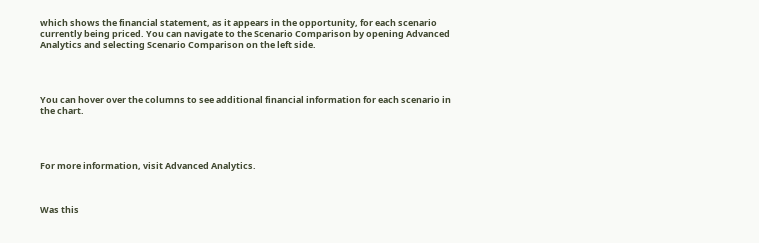which shows the financial statement, as it appears in the opportunity, for each scenario currently being priced. You can navigate to the Scenario Comparison by opening Advanced Analytics and selecting Scenario Comparison on the left side.




You can hover over the columns to see additional financial information for each scenario in the chart.




For more information, visit Advanced Analytics.



Was this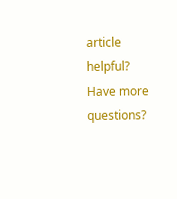article helpful?
Have more questions?